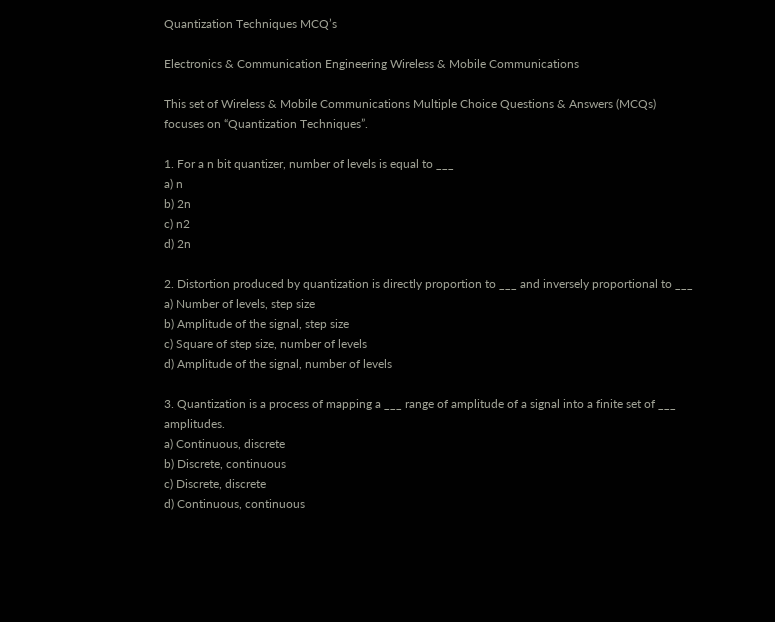Quantization Techniques MCQ’s

Electronics & Communication Engineering Wireless & Mobile Communications

This set of Wireless & Mobile Communications Multiple Choice Questions & Answers (MCQs) focuses on “Quantization Techniques”.

1. For a n bit quantizer, number of levels is equal to ___
a) n
b) 2n
c) n2
d) 2n

2. Distortion produced by quantization is directly proportion to ___ and inversely proportional to ___
a) Number of levels, step size
b) Amplitude of the signal, step size
c) Square of step size, number of levels
d) Amplitude of the signal, number of levels

3. Quantization is a process of mapping a ___ range of amplitude of a signal into a finite set of ___ amplitudes.
a) Continuous, discrete
b) Discrete, continuous
c) Discrete, discrete
d) Continuous, continuous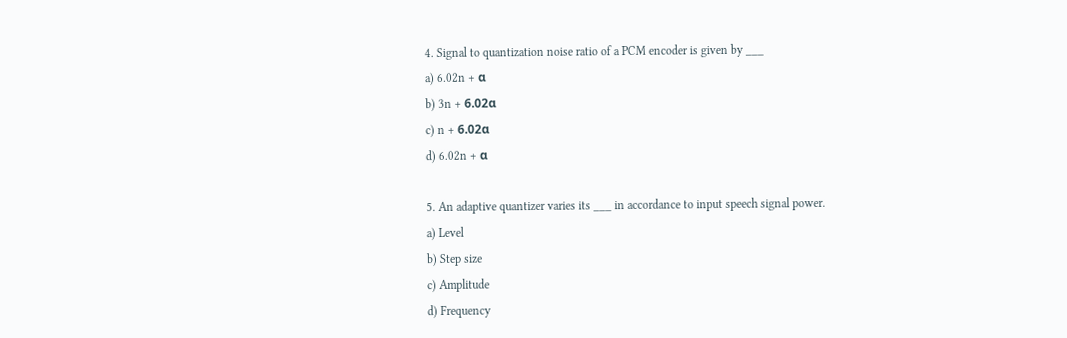4. Signal to quantization noise ratio of a PCM encoder is given by ___
a) 6.02n + α
b) 3n + 6.02α
c) n + 6.02α
d) 6.02n + α

5. An adaptive quantizer varies its ___ in accordance to input speech signal power.
a) Level
b) Step size
c) Amplitude
d) Frequency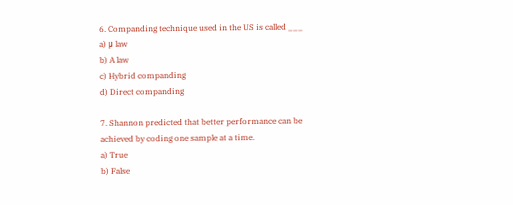6. Companding technique used in the US is called ___
a) μ law
b) A law
c) Hybrid companding
d) Direct companding

7. Shannon predicted that better performance can be achieved by coding one sample at a time.
a) True
b) False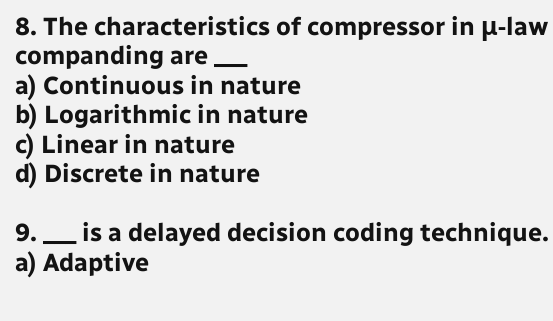8. The characteristics of compressor in μ-law companding are ___
a) Continuous in nature
b) Logarithmic in nature
c) Linear in nature
d) Discrete in nature

9. ___ is a delayed decision coding technique.
a) Adaptive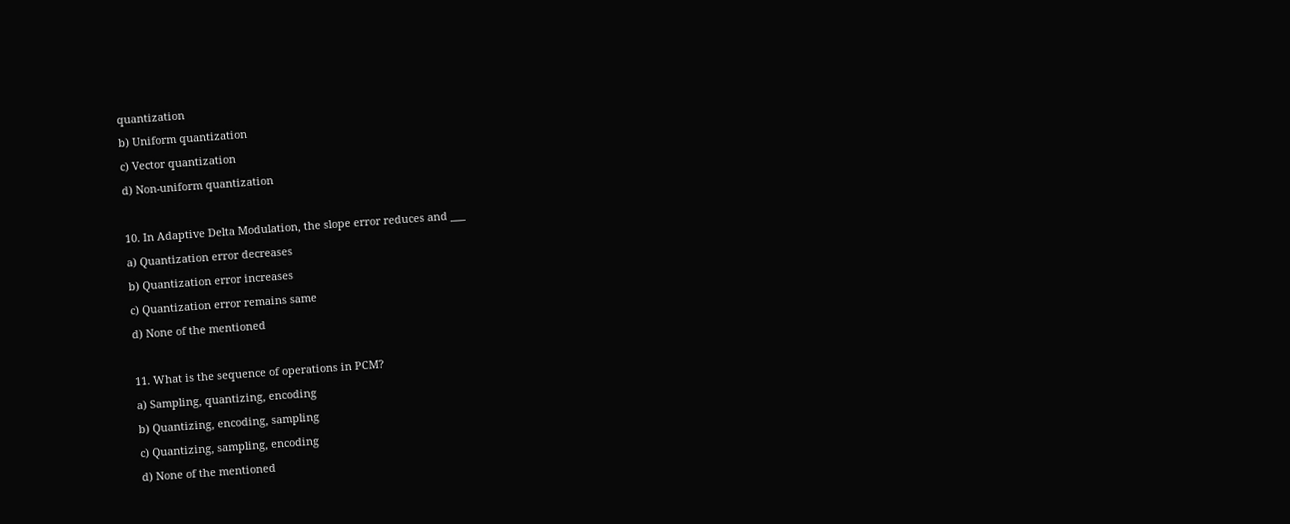quantization
b) Uniform quantization
c) Vector quantization
d) Non-uniform quantization

10. In Adaptive Delta Modulation, the slope error reduces and ___
a) Quantization error decreases
b) Quantization error increases
c) Quantization error remains same
d) None of the mentioned

11. What is the sequence of operations in PCM?
a) Sampling, quantizing, encoding
b) Quantizing, encoding, sampling
c) Quantizing, sampling, encoding
d) None of the mentioned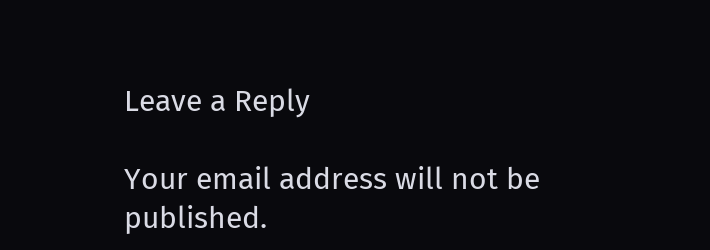Leave a Reply

Your email address will not be published.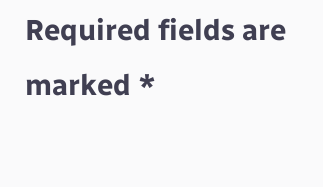Required fields are marked *